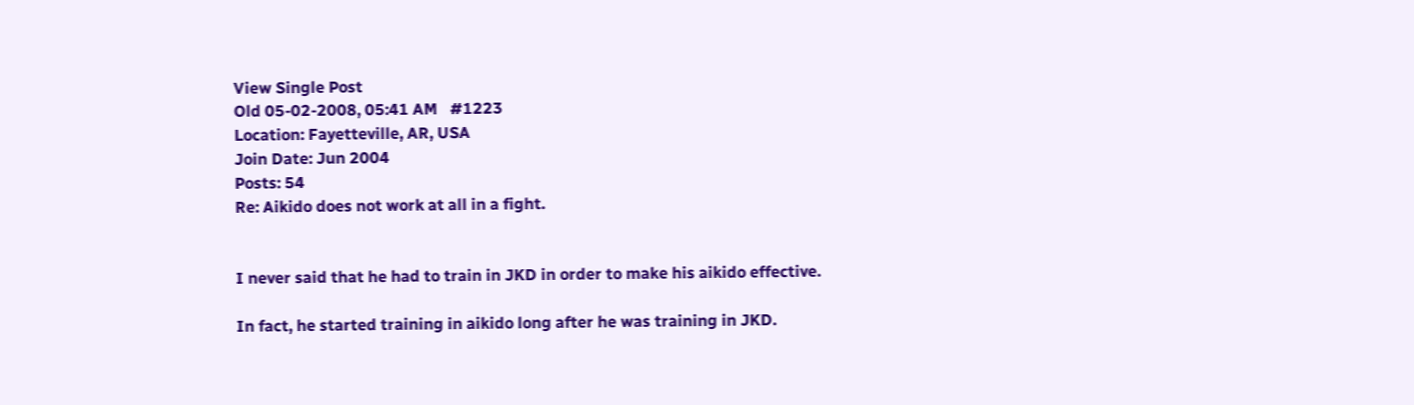View Single Post
Old 05-02-2008, 05:41 AM   #1223
Location: Fayetteville, AR, USA
Join Date: Jun 2004
Posts: 54
Re: Aikido does not work at all in a fight.


I never said that he had to train in JKD in order to make his aikido effective.

In fact, he started training in aikido long after he was training in JKD.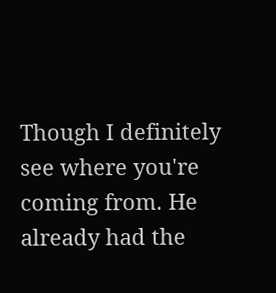Though I definitely see where you're coming from. He already had the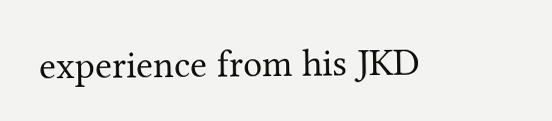experience from his JKD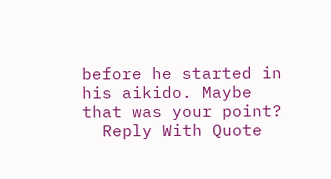before he started in his aikido. Maybe that was your point?
  Reply With Quote